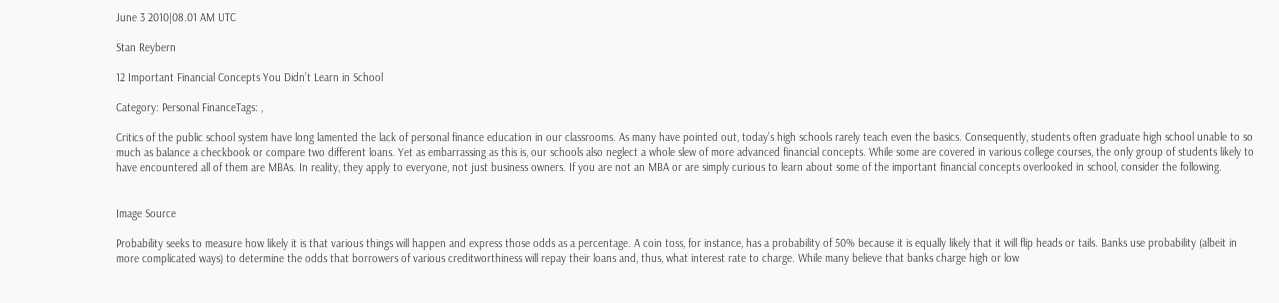June 3 2010|08.01 AM UTC

Stan Reybern

12 Important Financial Concepts You Didn’t Learn in School

Category: Personal FinanceTags: ,

Critics of the public school system have long lamented the lack of personal finance education in our classrooms. As many have pointed out, today’s high schools rarely teach even the basics. Consequently, students often graduate high school unable to so much as balance a checkbook or compare two different loans. Yet as embarrassing as this is, our schools also neglect a whole slew of more advanced financial concepts. While some are covered in various college courses, the only group of students likely to have encountered all of them are MBAs. In reality, they apply to everyone, not just business owners. If you are not an MBA or are simply curious to learn about some of the important financial concepts overlooked in school, consider the following.


Image Source

Probability seeks to measure how likely it is that various things will happen and express those odds as a percentage. A coin toss, for instance, has a probability of 50% because it is equally likely that it will flip heads or tails. Banks use probability (albeit in more complicated ways) to determine the odds that borrowers of various creditworthiness will repay their loans and, thus, what interest rate to charge. While many believe that banks charge high or low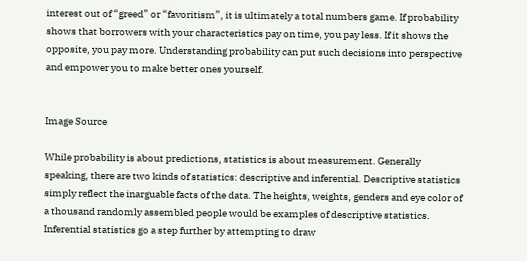interest out of “greed” or “favoritism”, it is ultimately a total numbers game. If probability shows that borrowers with your characteristics pay on time, you pay less. If it shows the opposite, you pay more. Understanding probability can put such decisions into perspective and empower you to make better ones yourself.


Image Source

While probability is about predictions, statistics is about measurement. Generally speaking, there are two kinds of statistics: descriptive and inferential. Descriptive statistics simply reflect the inarguable facts of the data. The heights, weights, genders and eye color of a thousand randomly assembled people would be examples of descriptive statistics. Inferential statistics go a step further by attempting to draw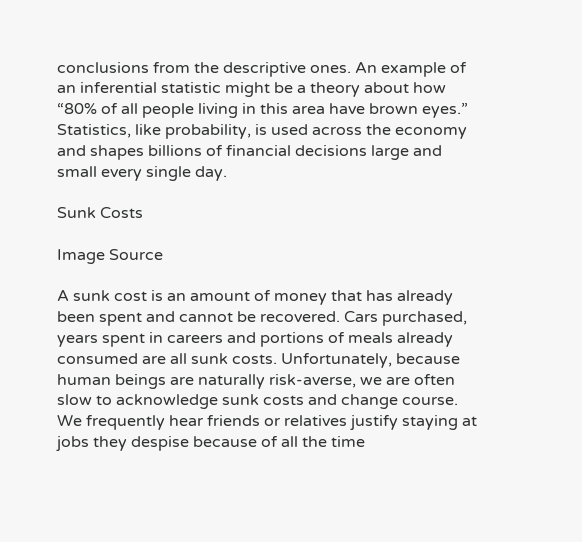conclusions from the descriptive ones. An example of an inferential statistic might be a theory about how “80% of all people living in this area have brown eyes.” Statistics, like probability, is used across the economy and shapes billions of financial decisions large and small every single day.

Sunk Costs

Image Source

A sunk cost is an amount of money that has already been spent and cannot be recovered. Cars purchased, years spent in careers and portions of meals already consumed are all sunk costs. Unfortunately, because human beings are naturally risk-averse, we are often slow to acknowledge sunk costs and change course. We frequently hear friends or relatives justify staying at jobs they despise because of all the time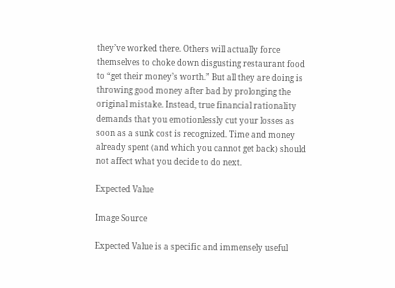they’ve worked there. Others will actually force themselves to choke down disgusting restaurant food to “get their money’s worth.” But all they are doing is throwing good money after bad by prolonging the original mistake. Instead, true financial rationality demands that you emotionlessly cut your losses as soon as a sunk cost is recognized. Time and money already spent (and which you cannot get back) should not affect what you decide to do next.

Expected Value

Image Source

Expected Value is a specific and immensely useful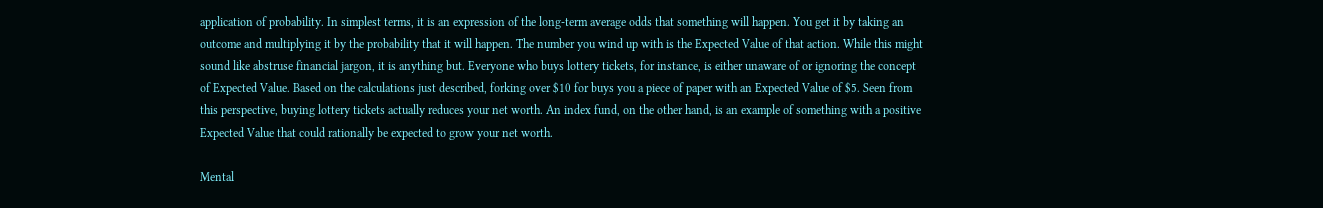application of probability. In simplest terms, it is an expression of the long-term average odds that something will happen. You get it by taking an outcome and multiplying it by the probability that it will happen. The number you wind up with is the Expected Value of that action. While this might sound like abstruse financial jargon, it is anything but. Everyone who buys lottery tickets, for instance, is either unaware of or ignoring the concept of Expected Value. Based on the calculations just described, forking over $10 for buys you a piece of paper with an Expected Value of $5. Seen from this perspective, buying lottery tickets actually reduces your net worth. An index fund, on the other hand, is an example of something with a positive Expected Value that could rationally be expected to grow your net worth.

Mental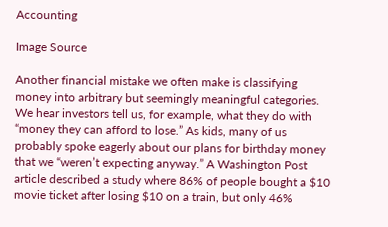Accounting

Image Source

Another financial mistake we often make is classifying money into arbitrary but seemingly meaningful categories. We hear investors tell us, for example, what they do with “money they can afford to lose.” As kids, many of us probably spoke eagerly about our plans for birthday money that we “weren’t expecting anyway.” A Washington Post article described a study where 86% of people bought a $10 movie ticket after losing $10 on a train, but only 46%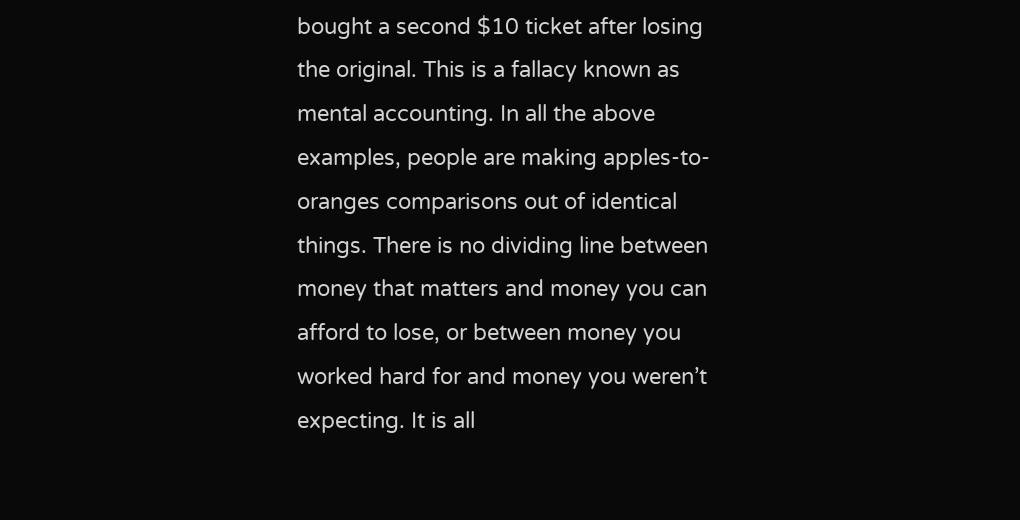bought a second $10 ticket after losing the original. This is a fallacy known as mental accounting. In all the above examples, people are making apples-to-oranges comparisons out of identical things. There is no dividing line between money that matters and money you can afford to lose, or between money you worked hard for and money you weren’t expecting. It is all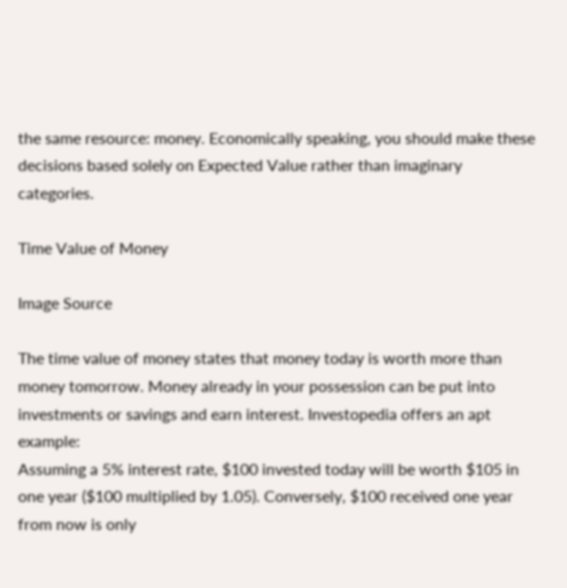the same resource: money. Economically speaking, you should make these decisions based solely on Expected Value rather than imaginary categories.

Time Value of Money

Image Source

The time value of money states that money today is worth more than money tomorrow. Money already in your possession can be put into investments or savings and earn interest. Investopedia offers an apt example:
Assuming a 5% interest rate, $100 invested today will be worth $105 in one year ($100 multiplied by 1.05). Conversely, $100 received one year from now is only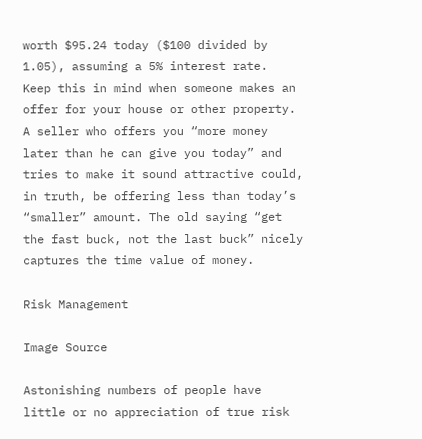worth $95.24 today ($100 divided by 1.05), assuming a 5% interest rate.
Keep this in mind when someone makes an offer for your house or other property. A seller who offers you “more money later than he can give you today” and tries to make it sound attractive could, in truth, be offering less than today’s “smaller” amount. The old saying “get the fast buck, not the last buck” nicely captures the time value of money.

Risk Management

Image Source

Astonishing numbers of people have little or no appreciation of true risk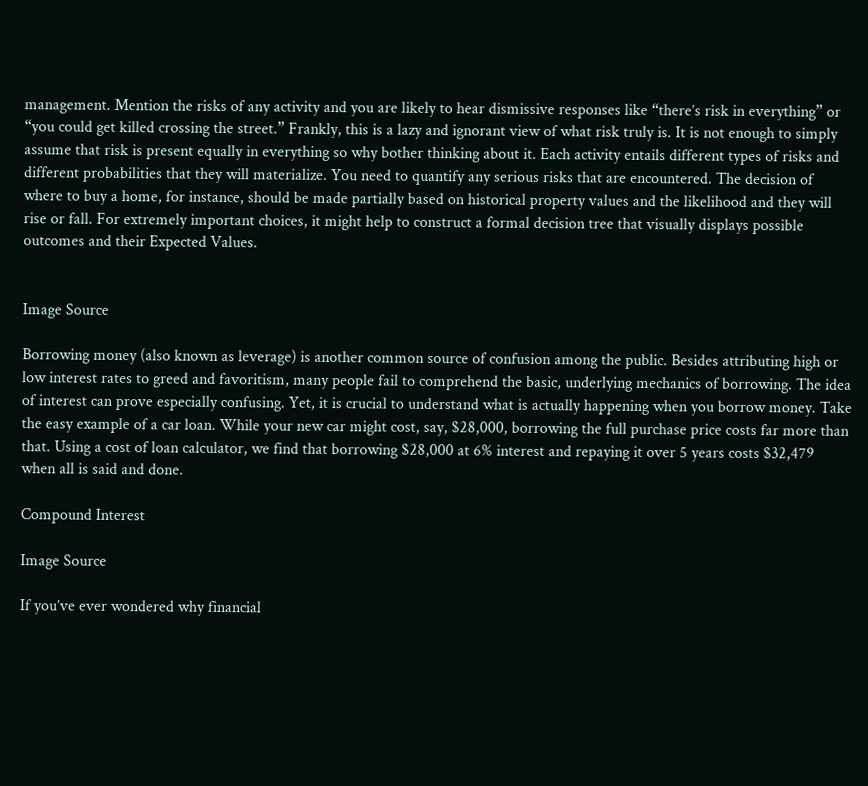management. Mention the risks of any activity and you are likely to hear dismissive responses like “there’s risk in everything” or “you could get killed crossing the street.” Frankly, this is a lazy and ignorant view of what risk truly is. It is not enough to simply assume that risk is present equally in everything so why bother thinking about it. Each activity entails different types of risks and different probabilities that they will materialize. You need to quantify any serious risks that are encountered. The decision of where to buy a home, for instance, should be made partially based on historical property values and the likelihood and they will rise or fall. For extremely important choices, it might help to construct a formal decision tree that visually displays possible outcomes and their Expected Values.


Image Source

Borrowing money (also known as leverage) is another common source of confusion among the public. Besides attributing high or low interest rates to greed and favoritism, many people fail to comprehend the basic, underlying mechanics of borrowing. The idea of interest can prove especially confusing. Yet, it is crucial to understand what is actually happening when you borrow money. Take the easy example of a car loan. While your new car might cost, say, $28,000, borrowing the full purchase price costs far more than that. Using a cost of loan calculator, we find that borrowing $28,000 at 6% interest and repaying it over 5 years costs $32,479 when all is said and done.

Compound Interest

Image Source

If you’ve ever wondered why financial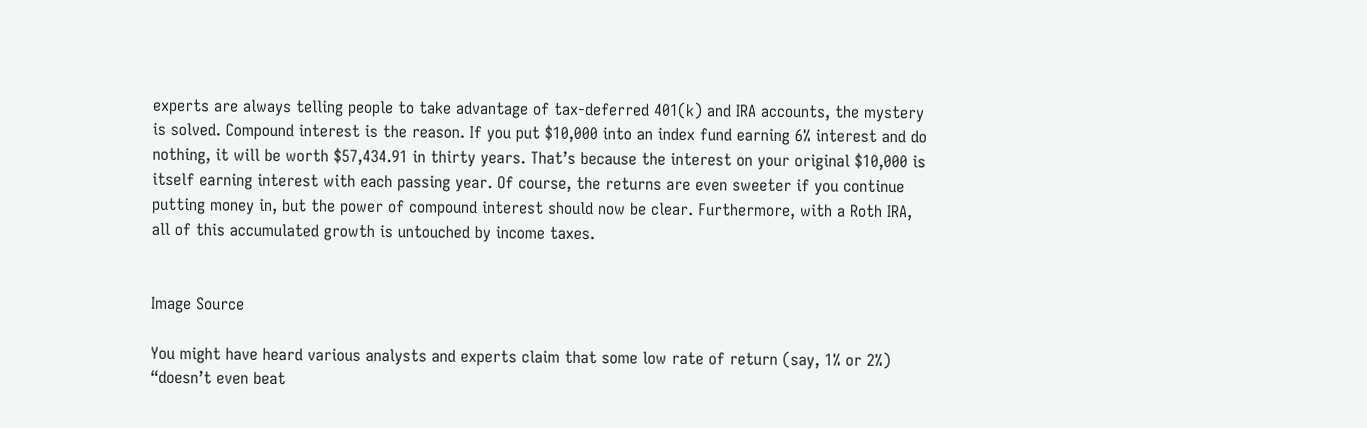experts are always telling people to take advantage of tax-deferred 401(k) and IRA accounts, the mystery is solved. Compound interest is the reason. If you put $10,000 into an index fund earning 6% interest and do nothing, it will be worth $57,434.91 in thirty years. That’s because the interest on your original $10,000 is itself earning interest with each passing year. Of course, the returns are even sweeter if you continue putting money in, but the power of compound interest should now be clear. Furthermore, with a Roth IRA, all of this accumulated growth is untouched by income taxes.


Image Source

You might have heard various analysts and experts claim that some low rate of return (say, 1% or 2%) “doesn’t even beat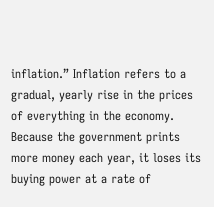inflation.” Inflation refers to a gradual, yearly rise in the prices of everything in the economy. Because the government prints more money each year, it loses its buying power at a rate of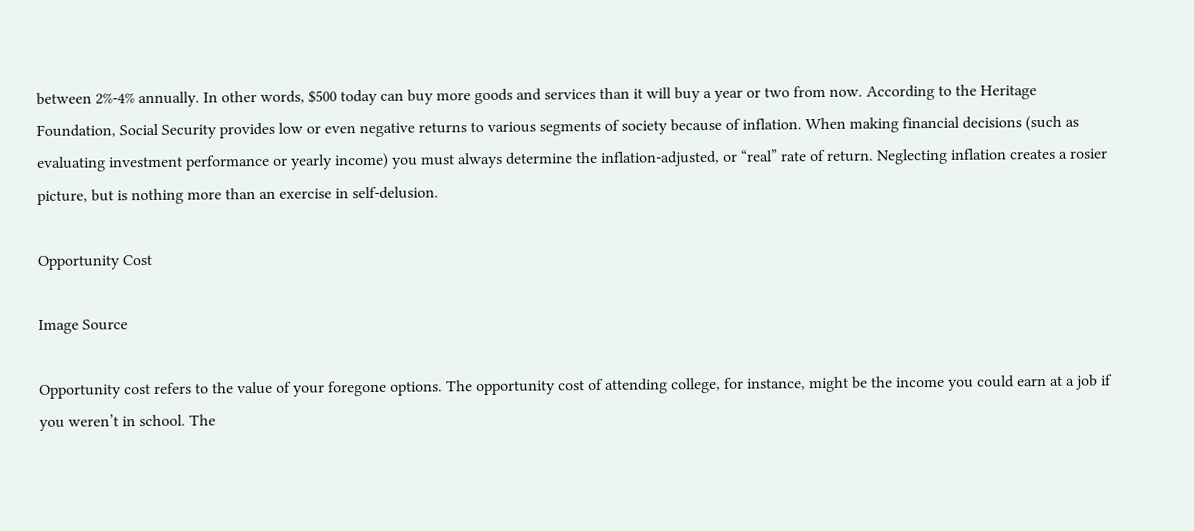between 2%-4% annually. In other words, $500 today can buy more goods and services than it will buy a year or two from now. According to the Heritage Foundation, Social Security provides low or even negative returns to various segments of society because of inflation. When making financial decisions (such as evaluating investment performance or yearly income) you must always determine the inflation-adjusted, or “real” rate of return. Neglecting inflation creates a rosier picture, but is nothing more than an exercise in self-delusion.

Opportunity Cost

Image Source

Opportunity cost refers to the value of your foregone options. The opportunity cost of attending college, for instance, might be the income you could earn at a job if you weren’t in school. The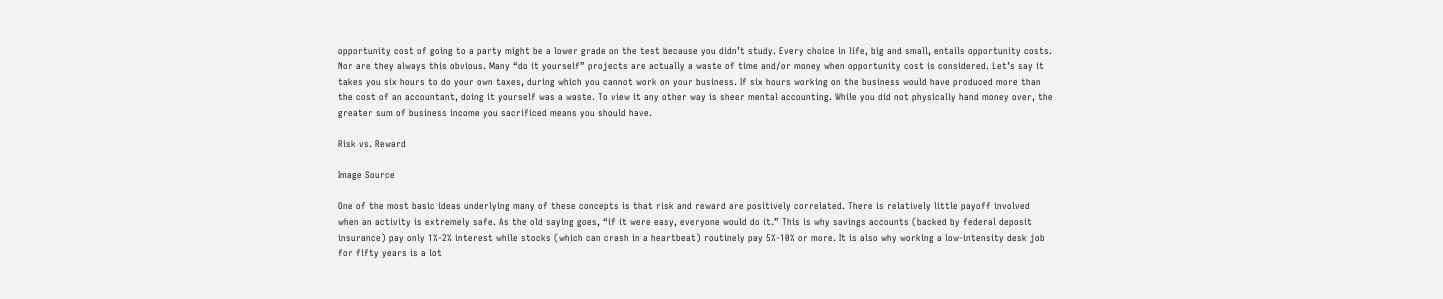opportunity cost of going to a party might be a lower grade on the test because you didn’t study. Every choice in life, big and small, entails opportunity costs. Nor are they always this obvious. Many “do it yourself” projects are actually a waste of time and/or money when opportunity cost is considered. Let’s say it takes you six hours to do your own taxes, during which you cannot work on your business. If six hours working on the business would have produced more than the cost of an accountant, doing it yourself was a waste. To view it any other way is sheer mental accounting. While you did not physically hand money over, the greater sum of business income you sacrificed means you should have.

Risk vs. Reward

Image Source

One of the most basic ideas underlying many of these concepts is that risk and reward are positively correlated. There is relatively little payoff involved when an activity is extremely safe. As the old saying goes, “if it were easy, everyone would do it.” This is why savings accounts (backed by federal deposit insurance) pay only 1%-2% interest while stocks (which can crash in a heartbeat) routinely pay 5%-10% or more. It is also why working a low-intensity desk job for fifty years is a lot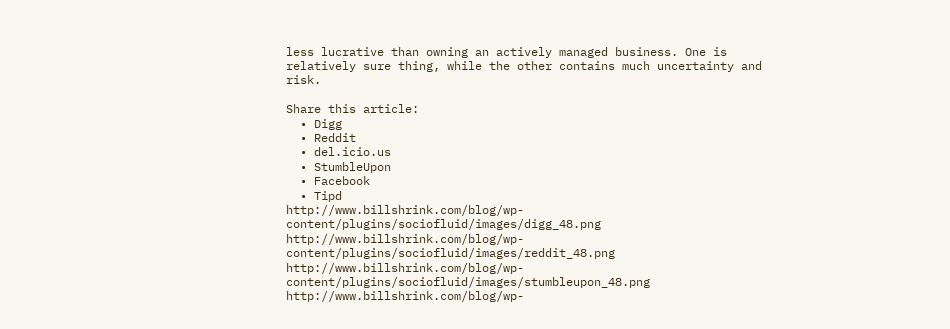less lucrative than owning an actively managed business. One is relatively sure thing, while the other contains much uncertainty and risk.

Share this article:
  • Digg
  • Reddit
  • del.icio.us
  • StumbleUpon
  • Facebook
  • Tipd
http://www.billshrink.com/blog/wp-content/plugins/sociofluid/images/digg_48.png http://www.billshrink.com/blog/wp-content/plugins/sociofluid/images/reddit_48.png http://www.billshrink.com/blog/wp-content/plugins/sociofluid/images/stumbleupon_48.png http://www.billshrink.com/blog/wp-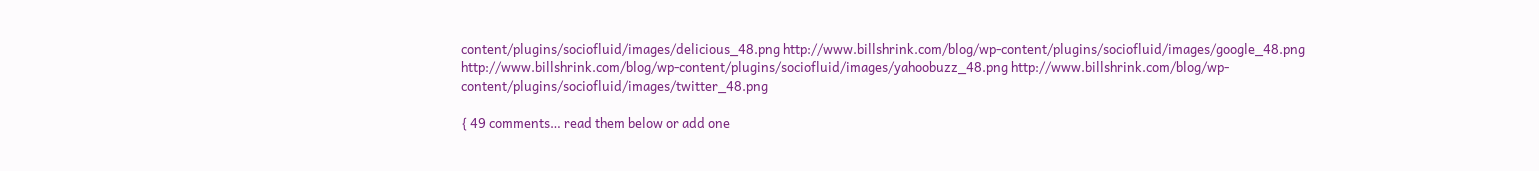content/plugins/sociofluid/images/delicious_48.png http://www.billshrink.com/blog/wp-content/plugins/sociofluid/images/google_48.png http://www.billshrink.com/blog/wp-content/plugins/sociofluid/images/yahoobuzz_48.png http://www.billshrink.com/blog/wp-content/plugins/sociofluid/images/twitter_48.png

{ 49 comments… read them below or add one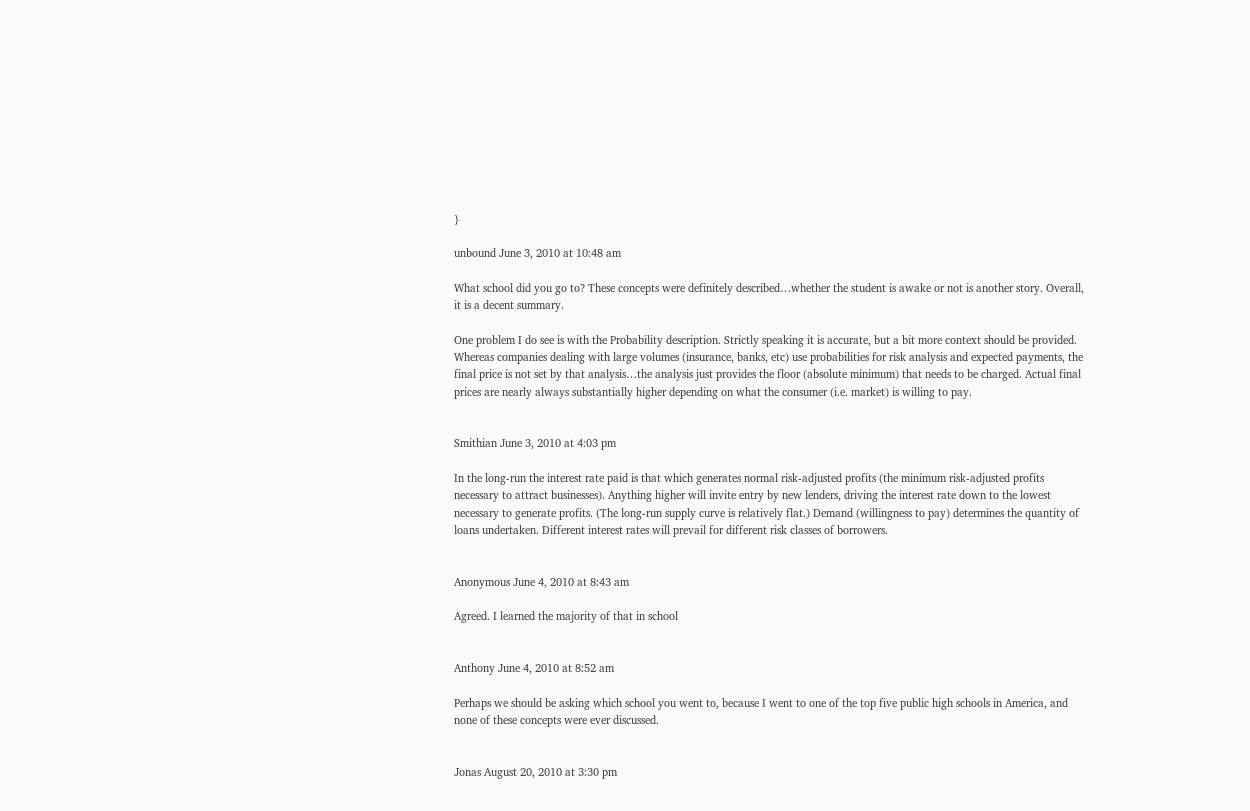}

unbound June 3, 2010 at 10:48 am

What school did you go to? These concepts were definitely described…whether the student is awake or not is another story. Overall, it is a decent summary.

One problem I do see is with the Probability description. Strictly speaking it is accurate, but a bit more context should be provided. Whereas companies dealing with large volumes (insurance, banks, etc) use probabilities for risk analysis and expected payments, the final price is not set by that analysis…the analysis just provides the floor (absolute minimum) that needs to be charged. Actual final prices are nearly always substantially higher depending on what the consumer (i.e. market) is willing to pay.


Smithian June 3, 2010 at 4:03 pm

In the long-run the interest rate paid is that which generates normal risk-adjusted profits (the minimum risk-adjusted profits necessary to attract businesses). Anything higher will invite entry by new lenders, driving the interest rate down to the lowest necessary to generate profits. (The long-run supply curve is relatively flat.) Demand (willingness to pay) determines the quantity of loans undertaken. Different interest rates will prevail for different risk classes of borrowers.


Anonymous June 4, 2010 at 8:43 am

Agreed. I learned the majority of that in school


Anthony June 4, 2010 at 8:52 am

Perhaps we should be asking which school you went to, because I went to one of the top five public high schools in America, and none of these concepts were ever discussed.


Jonas August 20, 2010 at 3:30 pm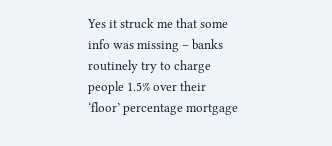Yes it struck me that some info was missing – banks routinely try to charge people 1.5% over their ‘floor’ percentage mortgage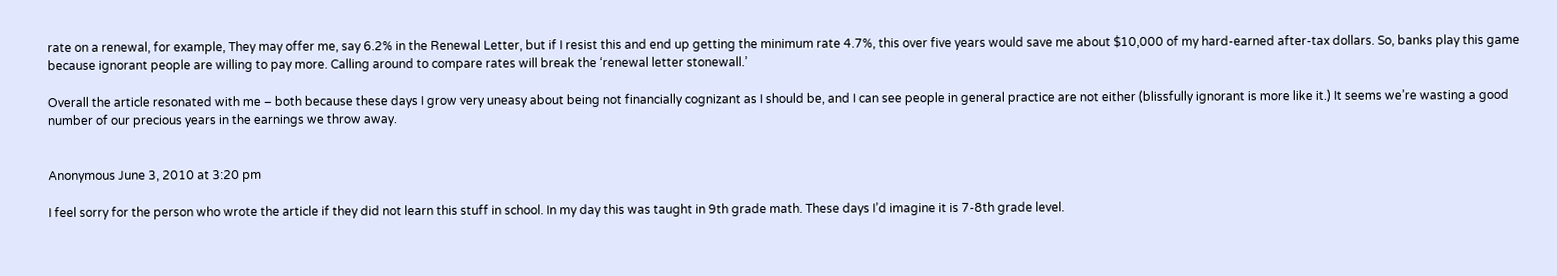rate on a renewal, for example, They may offer me, say 6.2% in the Renewal Letter, but if I resist this and end up getting the minimum rate 4.7%, this over five years would save me about $10,000 of my hard-earned after-tax dollars. So, banks play this game because ignorant people are willing to pay more. Calling around to compare rates will break the ‘renewal letter stonewall.’

Overall the article resonated with me – both because these days I grow very uneasy about being not financially cognizant as I should be, and I can see people in general practice are not either (blissfully ignorant is more like it.) It seems we’re wasting a good number of our precious years in the earnings we throw away.


Anonymous June 3, 2010 at 3:20 pm

I feel sorry for the person who wrote the article if they did not learn this stuff in school. In my day this was taught in 9th grade math. These days I’d imagine it is 7-8th grade level.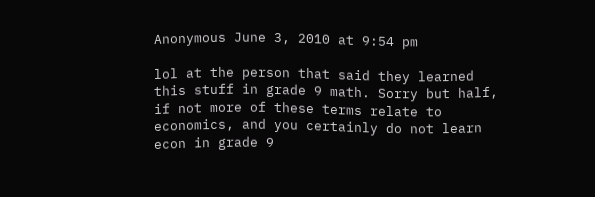Anonymous June 3, 2010 at 9:54 pm

lol at the person that said they learned this stuff in grade 9 math. Sorry but half, if not more of these terms relate to economics, and you certainly do not learn econ in grade 9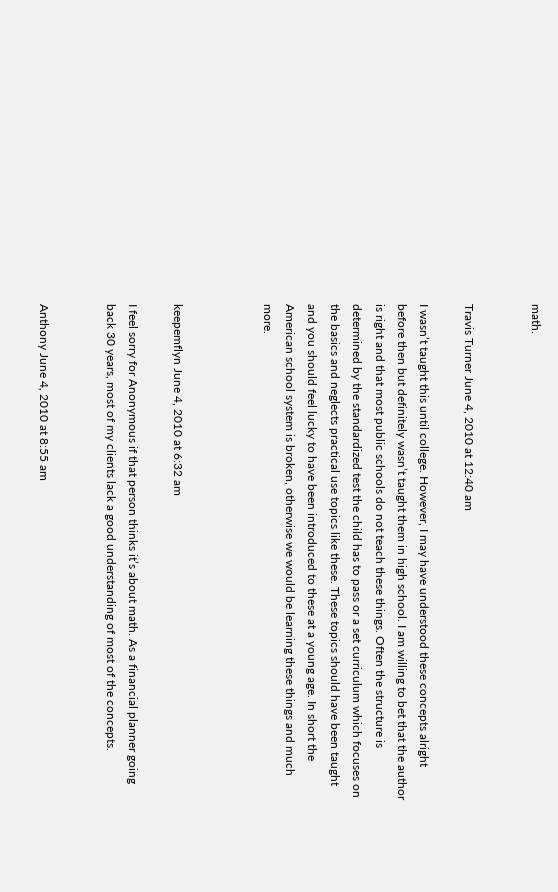math.


Travis Turner June 4, 2010 at 12:40 am

I wasn’t taught this until college. However, I may have understood these concepts alright before then but definitely wasn’t taught them in high school. I am willing to bet that the author is right and that most public schools do not teach these things. Often the structure is determined by the standardized test the child has to pass or a set curriculum which focuses on the basics and neglects practical use topics like these. These topics should have been taught and you should feel lucky to have been introduced to these at a young age. In short the American school system is broken, otherwise we would be learning these things and much more.



keepemflyn June 4, 2010 at 6:32 am

I feel sorry for Anonymous if that person thinks it’s about math. As a financial planner going back 30 years, most of my clients lack a good understanding of most of the concepts.


Anthony June 4, 2010 at 8:55 am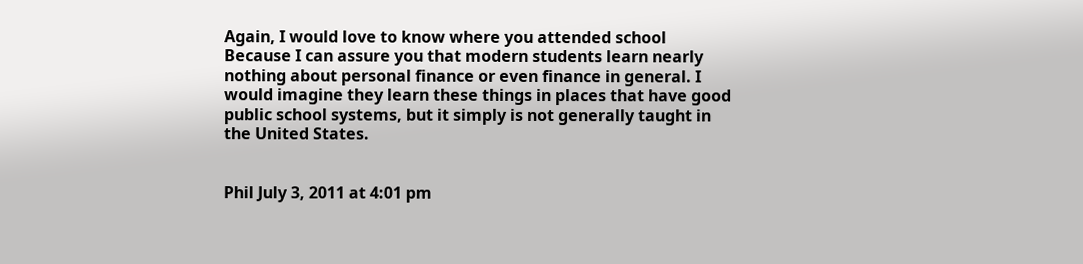Again, I would love to know where you attended school Because I can assure you that modern students learn nearly nothing about personal finance or even finance in general. I would imagine they learn these things in places that have good public school systems, but it simply is not generally taught in the United States.


Phil July 3, 2011 at 4:01 pm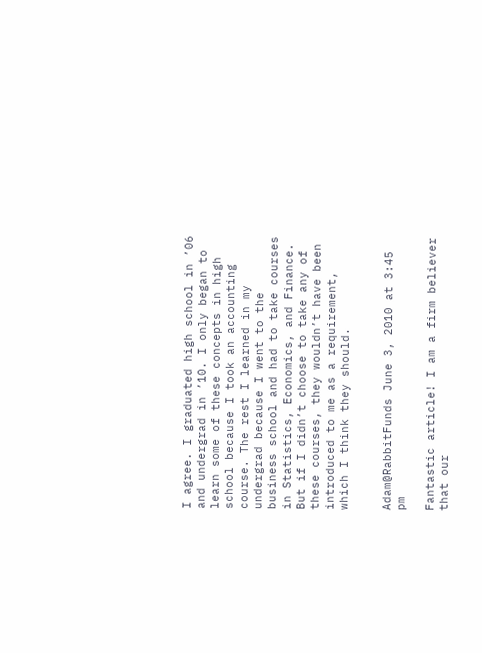I agree. I graduated high school in ’06 and undergrad in ’10. I only began to learn some of these concepts in high school because I took an accounting course. The rest I learned in my undergrad because I went to the business school and had to take courses in Statistics, Economics, and Finance. But if I didn’t choose to take any of these courses, they wouldn’t have been introduced to me as a requirement, which I think they should.


Adam@RabbitFunds June 3, 2010 at 3:45 pm

Fantastic article! I am a firm believer that our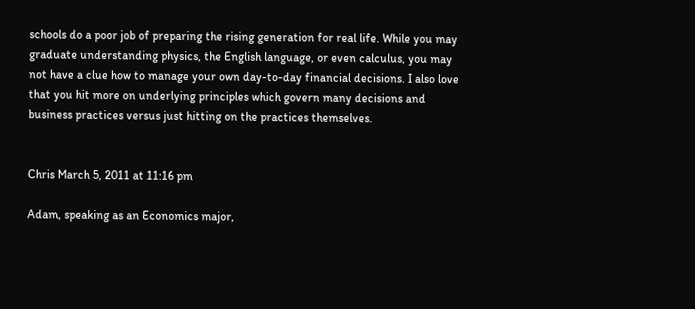schools do a poor job of preparing the rising generation for real life. While you may graduate understanding physics, the English language, or even calculus, you may not have a clue how to manage your own day-to-day financial decisions. I also love that you hit more on underlying principles which govern many decisions and business practices versus just hitting on the practices themselves.


Chris March 5, 2011 at 11:16 pm

Adam, speaking as an Economics major,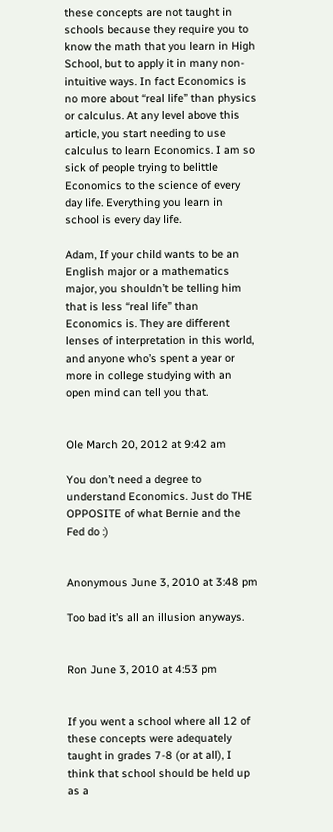these concepts are not taught in schools because they require you to know the math that you learn in High School, but to apply it in many non-intuitive ways. In fact Economics is no more about “real life” than physics or calculus. At any level above this article, you start needing to use calculus to learn Economics. I am so sick of people trying to belittle Economics to the science of every day life. Everything you learn in school is every day life.

Adam, If your child wants to be an English major or a mathematics major, you shouldn’t be telling him that is less “real life” than Economics is. They are different lenses of interpretation in this world, and anyone who’s spent a year or more in college studying with an open mind can tell you that.


Ole March 20, 2012 at 9:42 am

You don’t need a degree to understand Economics. Just do THE OPPOSITE of what Bernie and the Fed do :)


Anonymous June 3, 2010 at 3:48 pm

Too bad it’s all an illusion anyways.


Ron June 3, 2010 at 4:53 pm


If you went a school where all 12 of these concepts were adequately taught in grades 7-8 (or at all), I think that school should be held up as a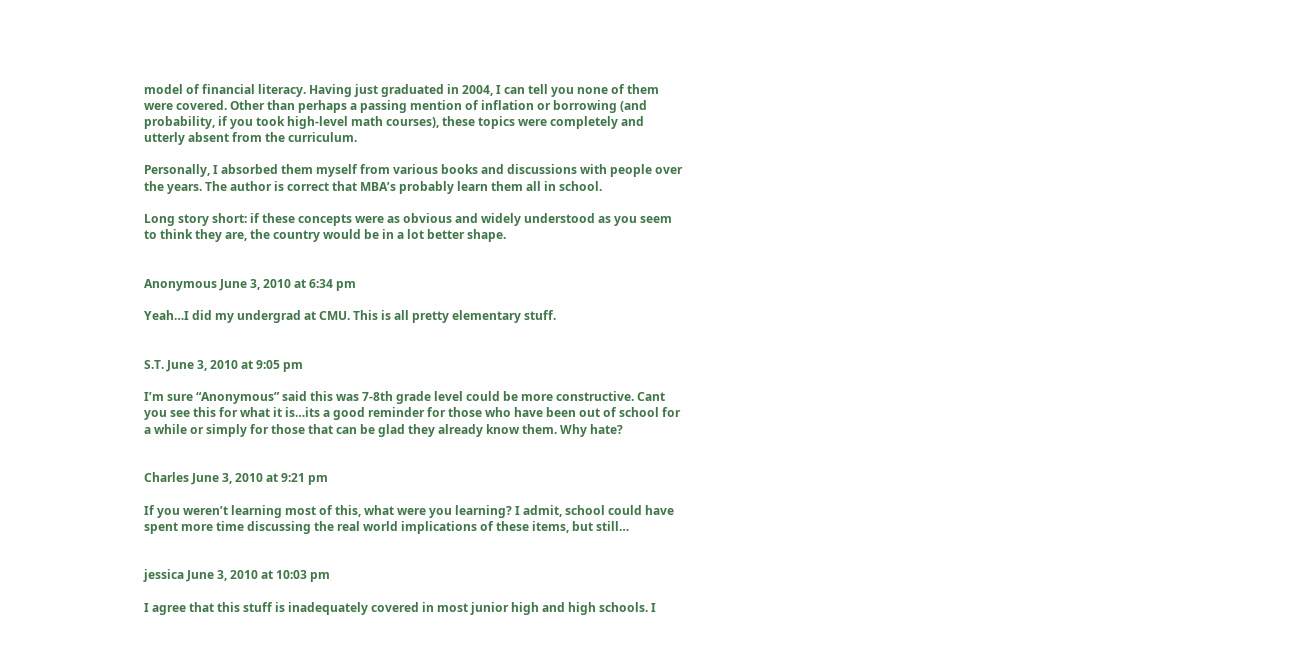model of financial literacy. Having just graduated in 2004, I can tell you none of them were covered. Other than perhaps a passing mention of inflation or borrowing (and probability, if you took high-level math courses), these topics were completely and utterly absent from the curriculum.

Personally, I absorbed them myself from various books and discussions with people over the years. The author is correct that MBA’s probably learn them all in school.

Long story short: if these concepts were as obvious and widely understood as you seem to think they are, the country would be in a lot better shape.


Anonymous June 3, 2010 at 6:34 pm

Yeah…I did my undergrad at CMU. This is all pretty elementary stuff.


S.T. June 3, 2010 at 9:05 pm

I’m sure “Anonymous” said this was 7-8th grade level could be more constructive. Cant you see this for what it is…its a good reminder for those who have been out of school for a while or simply for those that can be glad they already know them. Why hate?


Charles June 3, 2010 at 9:21 pm

If you weren’t learning most of this, what were you learning? I admit, school could have spent more time discussing the real world implications of these items, but still…


jessica June 3, 2010 at 10:03 pm

I agree that this stuff is inadequately covered in most junior high and high schools. I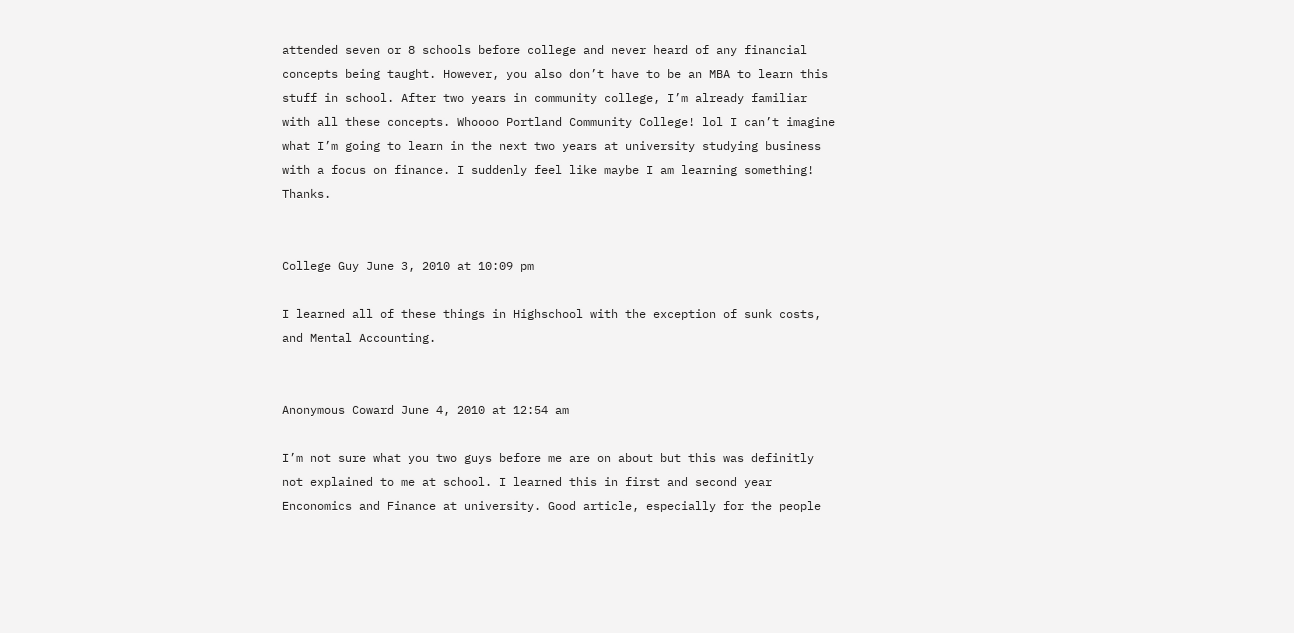attended seven or 8 schools before college and never heard of any financial concepts being taught. However, you also don’t have to be an MBA to learn this stuff in school. After two years in community college, I’m already familiar with all these concepts. Whoooo Portland Community College! lol I can’t imagine what I’m going to learn in the next two years at university studying business with a focus on finance. I suddenly feel like maybe I am learning something! Thanks.


College Guy June 3, 2010 at 10:09 pm

I learned all of these things in Highschool with the exception of sunk costs, and Mental Accounting.


Anonymous Coward June 4, 2010 at 12:54 am

I’m not sure what you two guys before me are on about but this was definitly not explained to me at school. I learned this in first and second year Enconomics and Finance at university. Good article, especially for the people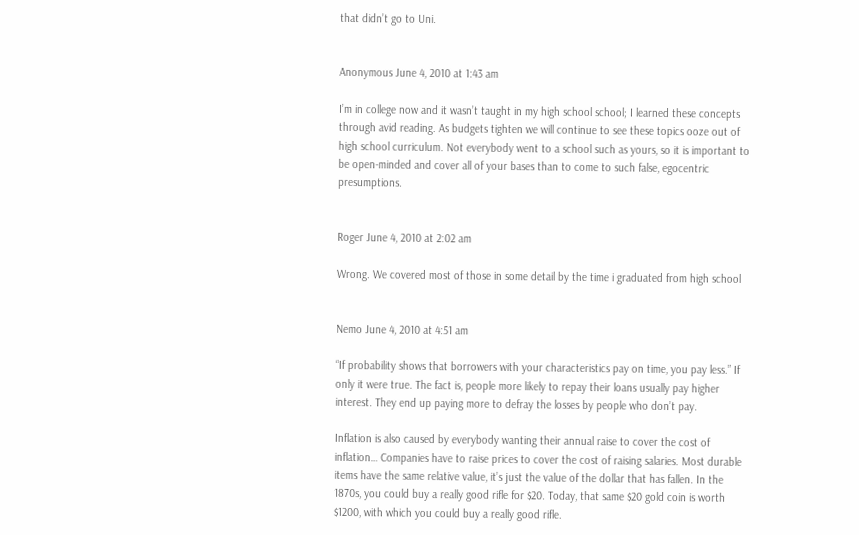that didn’t go to Uni.


Anonymous June 4, 2010 at 1:43 am

I’m in college now and it wasn’t taught in my high school school; I learned these concepts through avid reading. As budgets tighten we will continue to see these topics ooze out of high school curriculum. Not everybody went to a school such as yours, so it is important to be open-minded and cover all of your bases than to come to such false, egocentric presumptions.


Roger June 4, 2010 at 2:02 am

Wrong. We covered most of those in some detail by the time i graduated from high school


Nemo June 4, 2010 at 4:51 am

“If probability shows that borrowers with your characteristics pay on time, you pay less.” If only it were true. The fact is, people more likely to repay their loans usually pay higher interest. They end up paying more to defray the losses by people who don’t pay.

Inflation is also caused by everybody wanting their annual raise to cover the cost of inflation… Companies have to raise prices to cover the cost of raising salaries. Most durable items have the same relative value, it’s just the value of the dollar that has fallen. In the 1870s, you could buy a really good rifle for $20. Today, that same $20 gold coin is worth $1200, with which you could buy a really good rifle.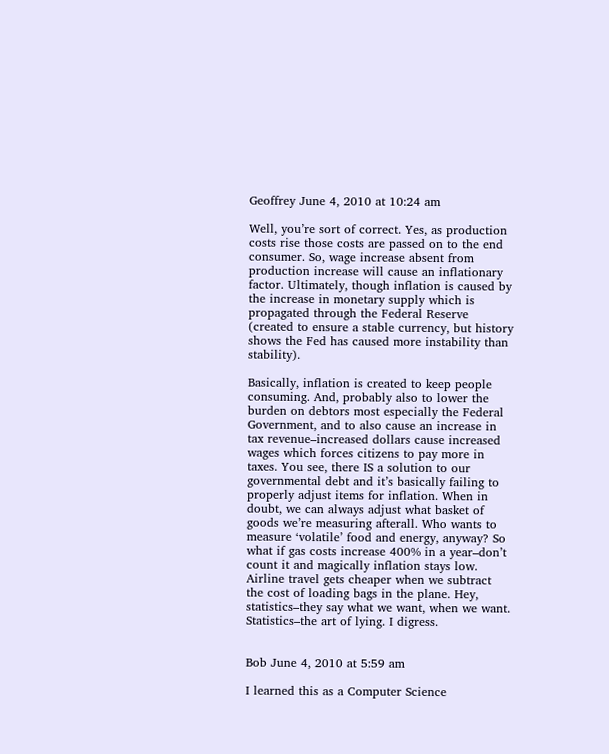Geoffrey June 4, 2010 at 10:24 am

Well, you’re sort of correct. Yes, as production costs rise those costs are passed on to the end consumer. So, wage increase absent from production increase will cause an inflationary factor. Ultimately, though inflation is caused by the increase in monetary supply which is propagated through the Federal Reserve (created to ensure a stable currency, but history shows the Fed has caused more instability than stability).

Basically, inflation is created to keep people consuming. And, probably also to lower the burden on debtors most especially the Federal Government, and to also cause an increase in tax revenue–increased dollars cause increased wages which forces citizens to pay more in taxes. You see, there IS a solution to our governmental debt and it’s basically failing to properly adjust items for inflation. When in doubt, we can always adjust what basket of goods we’re measuring afterall. Who wants to measure ‘volatile’ food and energy, anyway? So what if gas costs increase 400% in a year–don’t count it and magically inflation stays low. Airline travel gets cheaper when we subtract the cost of loading bags in the plane. Hey, statistics–they say what we want, when we want. Statistics–the art of lying. I digress.


Bob June 4, 2010 at 5:59 am

I learned this as a Computer Science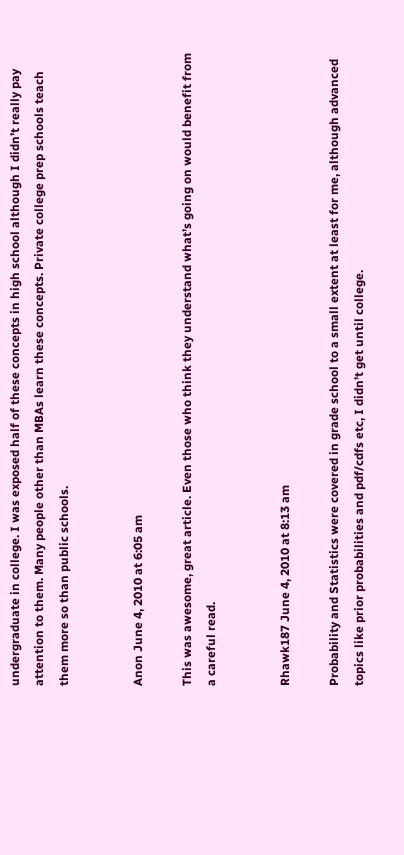undergraduate in college. I was exposed half of these concepts in high school although I didn’t really pay attention to them. Many people other than MBAs learn these concepts. Private college prep schools teach them more so than public schools.


Anon June 4, 2010 at 6:05 am

This was awesome, great article. Even those who think they understand what’s going on would benefit from a careful read.


Rhawk187 June 4, 2010 at 8:13 am

Probability and Statistics were covered in grade school to a small extent at least for me, although advanced topics like prior probabilities and pdf/cdfs etc, I didn’t get until college.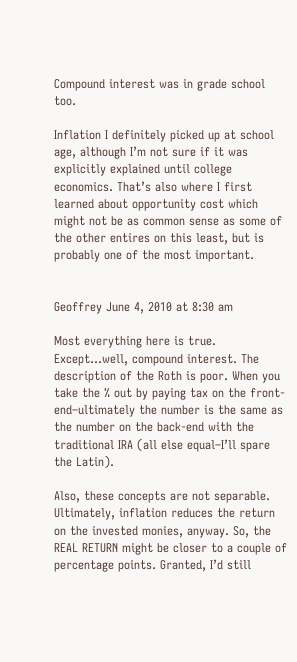Compound interest was in grade school too.

Inflation I definitely picked up at school age, although I’m not sure if it was explicitly explained until college economics. That’s also where I first learned about opportunity cost which might not be as common sense as some of the other entires on this least, but is probably one of the most important.


Geoffrey June 4, 2010 at 8:30 am

Most everything here is true. Except…well, compound interest. The description of the Roth is poor. When you take the % out by paying tax on the front-end–ultimately the number is the same as the number on the back-end with the traditional IRA (all else equal–I’ll spare the Latin).

Also, these concepts are not separable. Ultimately, inflation reduces the return on the invested monies, anyway. So, the REAL RETURN might be closer to a couple of percentage points. Granted, I’d still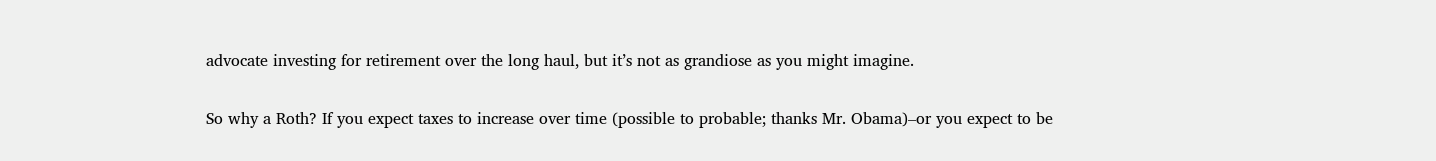advocate investing for retirement over the long haul, but it’s not as grandiose as you might imagine.

So why a Roth? If you expect taxes to increase over time (possible to probable; thanks Mr. Obama)–or you expect to be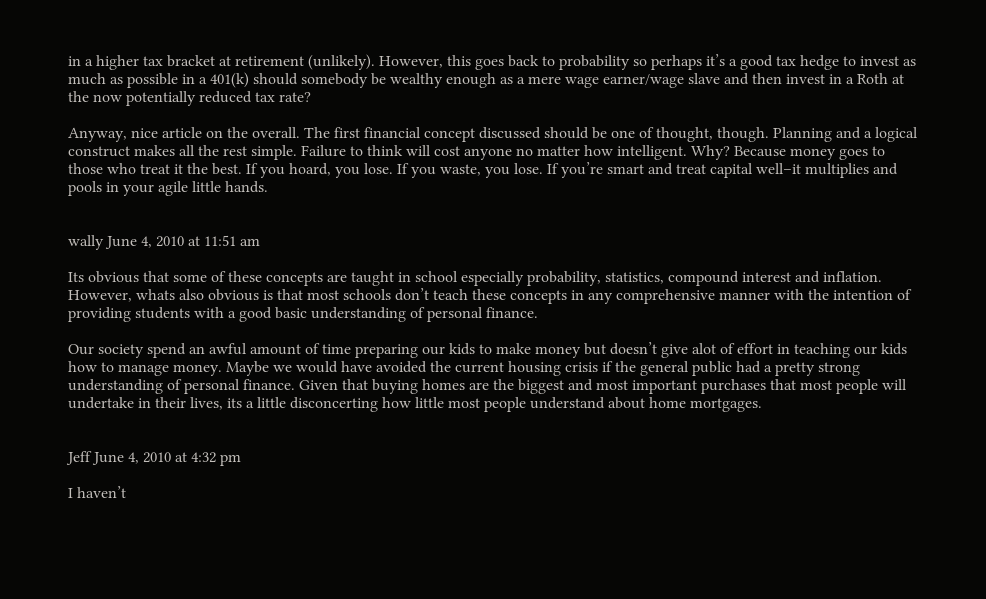in a higher tax bracket at retirement (unlikely). However, this goes back to probability so perhaps it’s a good tax hedge to invest as much as possible in a 401(k) should somebody be wealthy enough as a mere wage earner/wage slave and then invest in a Roth at the now potentially reduced tax rate?

Anyway, nice article on the overall. The first financial concept discussed should be one of thought, though. Planning and a logical construct makes all the rest simple. Failure to think will cost anyone no matter how intelligent. Why? Because money goes to those who treat it the best. If you hoard, you lose. If you waste, you lose. If you’re smart and treat capital well–it multiplies and pools in your agile little hands.


wally June 4, 2010 at 11:51 am

Its obvious that some of these concepts are taught in school especially probability, statistics, compound interest and inflation. However, whats also obvious is that most schools don’t teach these concepts in any comprehensive manner with the intention of providing students with a good basic understanding of personal finance.

Our society spend an awful amount of time preparing our kids to make money but doesn’t give alot of effort in teaching our kids how to manage money. Maybe we would have avoided the current housing crisis if the general public had a pretty strong understanding of personal finance. Given that buying homes are the biggest and most important purchases that most people will undertake in their lives, its a little disconcerting how little most people understand about home mortgages.


Jeff June 4, 2010 at 4:32 pm

I haven’t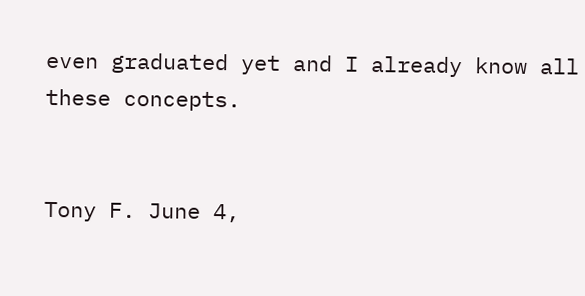even graduated yet and I already know all these concepts.


Tony F. June 4,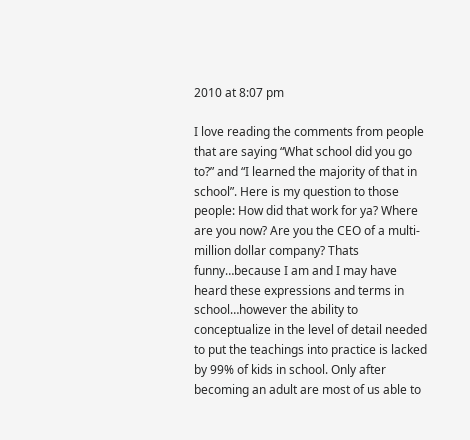2010 at 8:07 pm

I love reading the comments from people that are saying “What school did you go to?” and “I learned the majority of that in school”. Here is my question to those people: How did that work for ya? Where are you now? Are you the CEO of a multi-million dollar company? Thats funny…because I am and I may have heard these expressions and terms in school…however the ability to conceptualize in the level of detail needed to put the teachings into practice is lacked by 99% of kids in school. Only after becoming an adult are most of us able to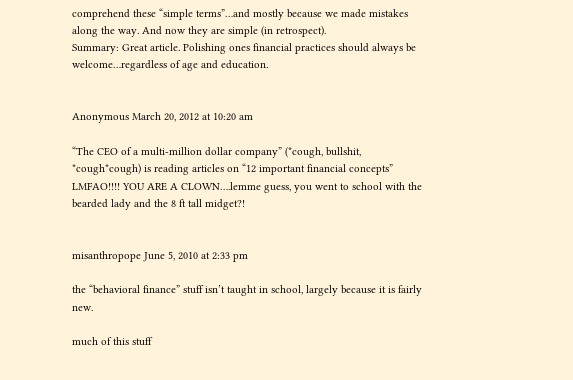comprehend these “simple terms”…and mostly because we made mistakes along the way. And now they are simple (in retrospect).
Summary: Great article. Polishing ones financial practices should always be welcome…regardless of age and education.


Anonymous March 20, 2012 at 10:20 am

“The CEO of a multi-million dollar company” (*cough, bullshit, *cough*cough) is reading articles on “12 important financial concepts” LMFAO!!!! YOU ARE A CLOWN….lemme guess, you went to school with the bearded lady and the 8 ft tall midget?!


misanthropope June 5, 2010 at 2:33 pm

the “behavioral finance” stuff isn’t taught in school, largely because it is fairly new.

much of this stuff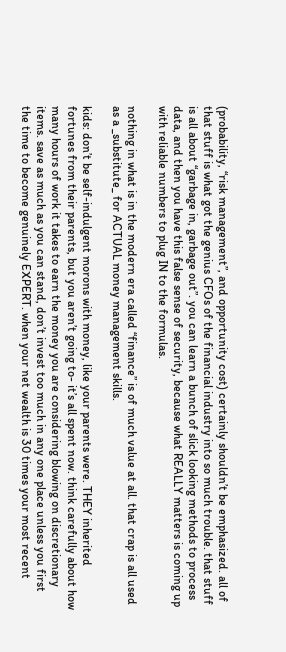(probability, “risk management”, and opportunity cost) certainly shouldn’t be emphasized. all of that stuff is what got the genius CFOs of the financial industry into so much trouble. that stuff is all about “garbage in, garbage out”. you can learn a bunch of slick looking methods to process data, and then you have this false sense of security, because what REALLY matters is coming up with reliable numbers to plug IN to the formulas.

nothing in what is in the modern era called “finance” is of much value at all. that crap is all used as a _substitute_ for ACTUAL money management skills.

kids: don’t be self-indulgent morons with money, like your parents were. THEY inherited fortunes from their parents, but you aren’t going to- it’s all spent now. think carefully about how many hours of work it takes to earn the money you are considering blowing on discretionary items. save as much as you can stand, don’t invest too much in any one place unless you first the time to become genuinely EXPERT. when your net wealth is 30 times your most recent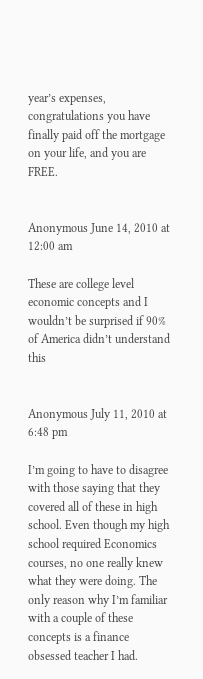year’s expenses, congratulations you have finally paid off the mortgage on your life, and you are FREE.


Anonymous June 14, 2010 at 12:00 am

These are college level economic concepts and I wouldn’t be surprised if 90% of America didn’t understand this


Anonymous July 11, 2010 at 6:48 pm

I’m going to have to disagree with those saying that they covered all of these in high school. Even though my high school required Economics courses, no one really knew what they were doing. The only reason why I’m familiar with a couple of these concepts is a finance obsessed teacher I had.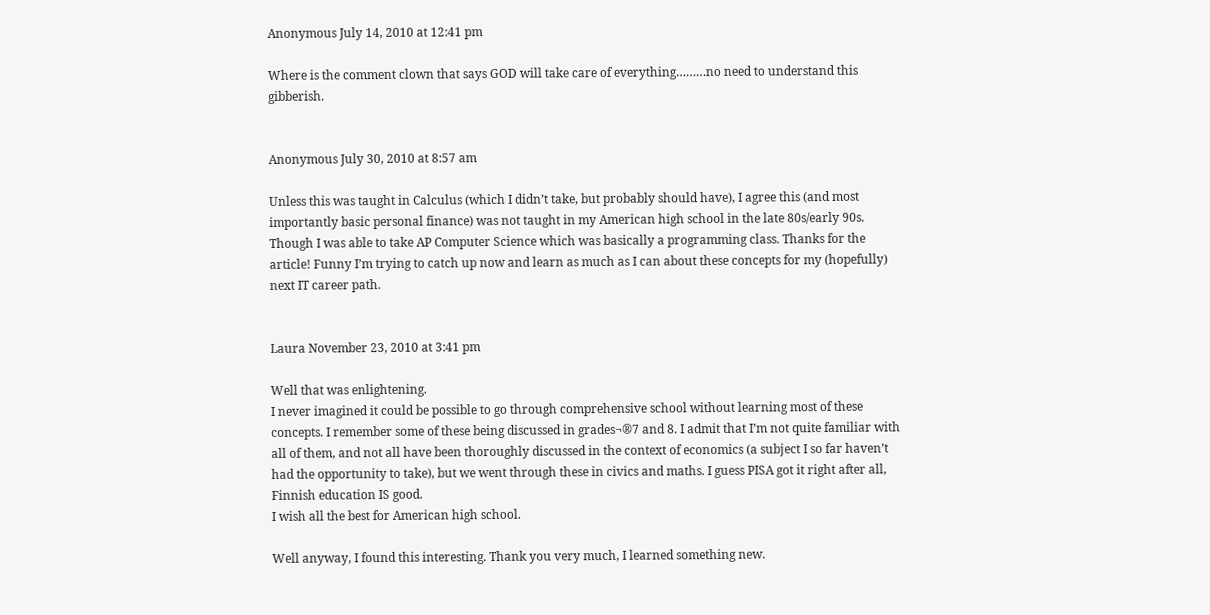Anonymous July 14, 2010 at 12:41 pm

Where is the comment clown that says GOD will take care of everything………no need to understand this gibberish.


Anonymous July 30, 2010 at 8:57 am

Unless this was taught in Calculus (which I didn’t take, but probably should have), I agree this (and most importantly basic personal finance) was not taught in my American high school in the late 80s/early 90s. Though I was able to take AP Computer Science which was basically a programming class. Thanks for the article! Funny I’m trying to catch up now and learn as much as I can about these concepts for my (hopefully) next IT career path.


Laura November 23, 2010 at 3:41 pm

Well that was enlightening.
I never imagined it could be possible to go through comprehensive school without learning most of these concepts. I remember some of these being discussed in grades¬®7 and 8. I admit that I’m not quite familiar with all of them, and not all have been thoroughly discussed in the context of economics (a subject I so far haven’t had the opportunity to take), but we went through these in civics and maths. I guess PISA got it right after all, Finnish education IS good.
I wish all the best for American high school.

Well anyway, I found this interesting. Thank you very much, I learned something new.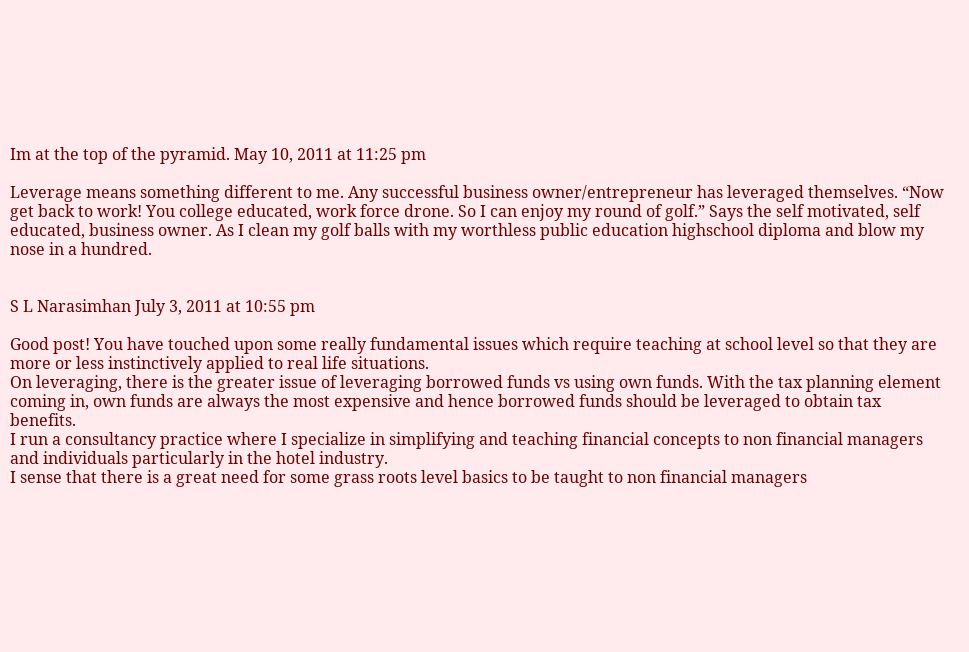Im at the top of the pyramid. May 10, 2011 at 11:25 pm

Leverage means something different to me. Any successful business owner/entrepreneur has leveraged themselves. “Now get back to work! You college educated, work force drone. So I can enjoy my round of golf.” Says the self motivated, self educated, business owner. As I clean my golf balls with my worthless public education highschool diploma and blow my nose in a hundred.


S L Narasimhan July 3, 2011 at 10:55 pm

Good post! You have touched upon some really fundamental issues which require teaching at school level so that they are more or less instinctively applied to real life situations.
On leveraging, there is the greater issue of leveraging borrowed funds vs using own funds. With the tax planning element coming in, own funds are always the most expensive and hence borrowed funds should be leveraged to obtain tax benefits.
I run a consultancy practice where I specialize in simplifying and teaching financial concepts to non financial managers and individuals particularly in the hotel industry.
I sense that there is a great need for some grass roots level basics to be taught to non financial managers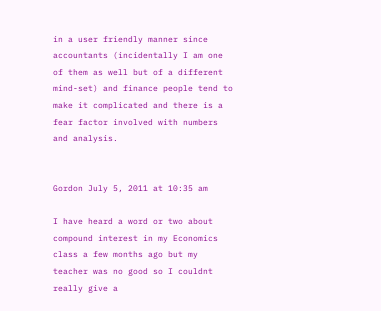in a user friendly manner since accountants (incidentally I am one of them as well but of a different mind-set) and finance people tend to make it complicated and there is a fear factor involved with numbers and analysis.


Gordon July 5, 2011 at 10:35 am

I have heard a word or two about compound interest in my Economics class a few months ago but my teacher was no good so I couldnt really give a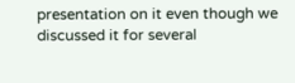presentation on it even though we discussed it for several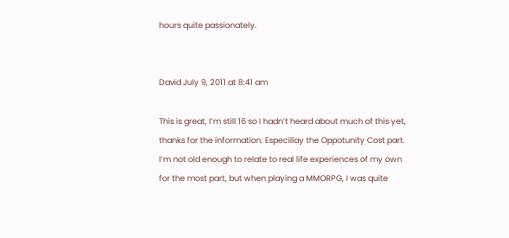hours quite passionately.


David July 9, 2011 at 8:41 am

This is great, I’m still 16 so I hadn’t heard about much of this yet, thanks for the information. Especillay the Oppotunity Cost part. I’m not old enough to relate to real life experiences of my own for the most part, but when playing a MMORPG, I was quite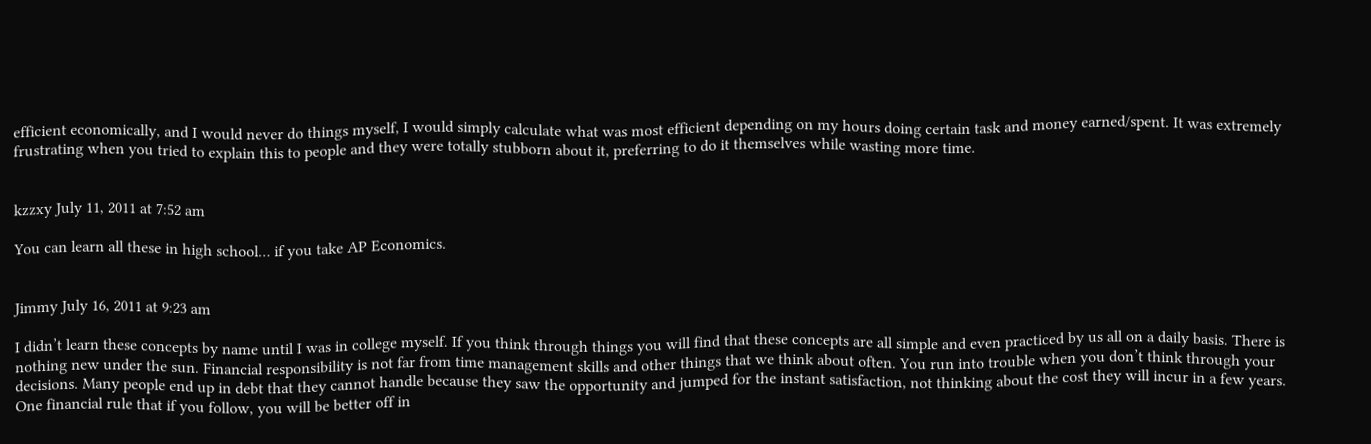efficient economically, and I would never do things myself, I would simply calculate what was most efficient depending on my hours doing certain task and money earned/spent. It was extremely frustrating when you tried to explain this to people and they were totally stubborn about it, preferring to do it themselves while wasting more time.


kzzxy July 11, 2011 at 7:52 am

You can learn all these in high school… if you take AP Economics.


Jimmy July 16, 2011 at 9:23 am

I didn’t learn these concepts by name until I was in college myself. If you think through things you will find that these concepts are all simple and even practiced by us all on a daily basis. There is nothing new under the sun. Financial responsibility is not far from time management skills and other things that we think about often. You run into trouble when you don’t think through your decisions. Many people end up in debt that they cannot handle because they saw the opportunity and jumped for the instant satisfaction, not thinking about the cost they will incur in a few years. One financial rule that if you follow, you will be better off in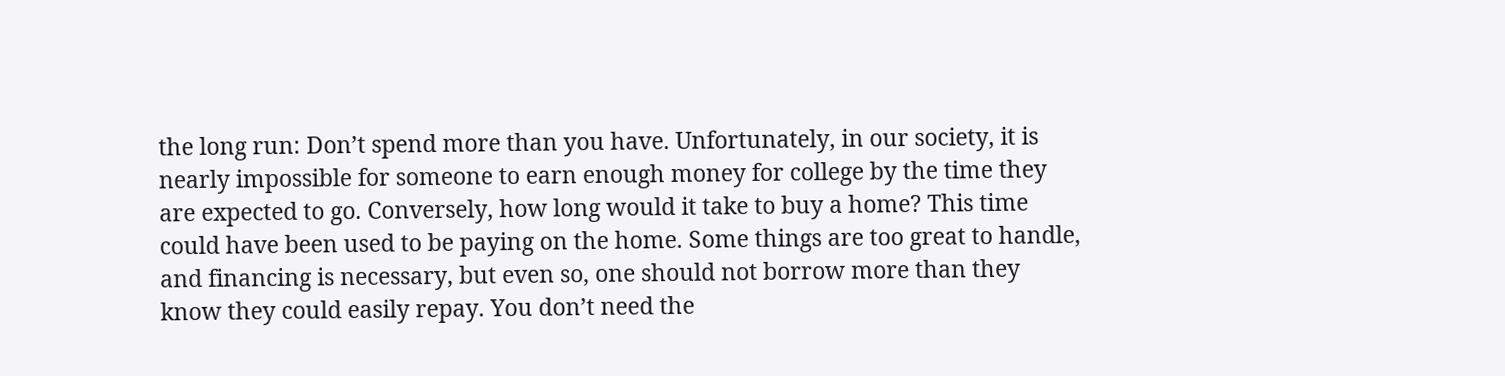the long run: Don’t spend more than you have. Unfortunately, in our society, it is nearly impossible for someone to earn enough money for college by the time they are expected to go. Conversely, how long would it take to buy a home? This time could have been used to be paying on the home. Some things are too great to handle, and financing is necessary, but even so, one should not borrow more than they know they could easily repay. You don’t need the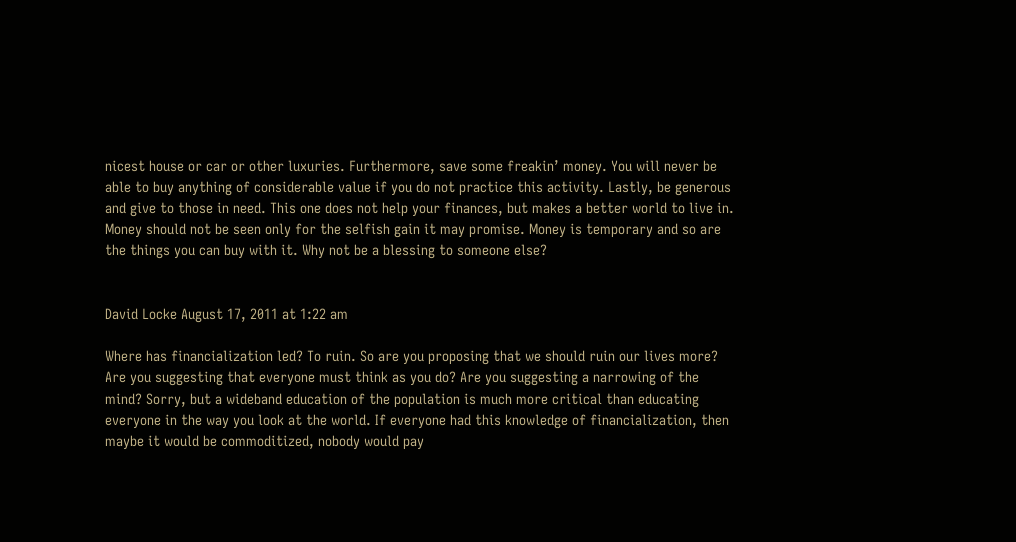nicest house or car or other luxuries. Furthermore, save some freakin’ money. You will never be able to buy anything of considerable value if you do not practice this activity. Lastly, be generous and give to those in need. This one does not help your finances, but makes a better world to live in. Money should not be seen only for the selfish gain it may promise. Money is temporary and so are the things you can buy with it. Why not be a blessing to someone else?


David Locke August 17, 2011 at 1:22 am

Where has financialization led? To ruin. So are you proposing that we should ruin our lives more? Are you suggesting that everyone must think as you do? Are you suggesting a narrowing of the mind? Sorry, but a wideband education of the population is much more critical than educating everyone in the way you look at the world. If everyone had this knowledge of financialization, then maybe it would be commoditized, nobody would pay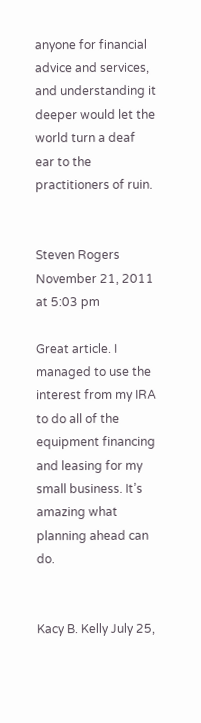anyone for financial advice and services, and understanding it deeper would let the world turn a deaf ear to the practitioners of ruin.


Steven Rogers November 21, 2011 at 5:03 pm

Great article. I managed to use the interest from my IRA to do all of the equipment financing and leasing for my small business. It’s amazing what planning ahead can do.


Kacy B. Kelly July 25,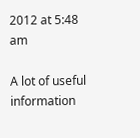2012 at 5:48 am

A lot of useful information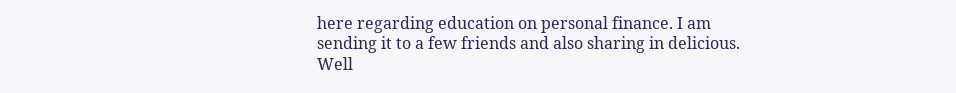here regarding education on personal finance. I am sending it to a few friends and also sharing in delicious. Well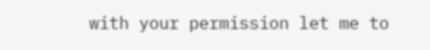with your permission let me to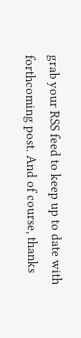grab your RSS feed to keep up to date with forthcoming post. And of course, thanks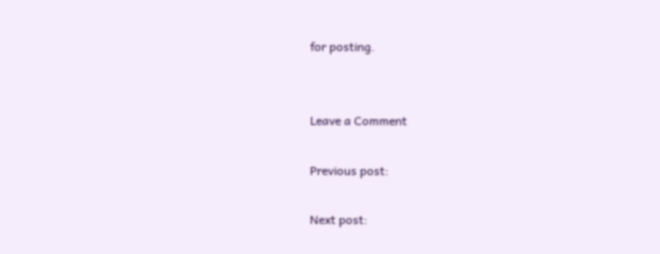for posting.


Leave a Comment

Previous post:

Next post: